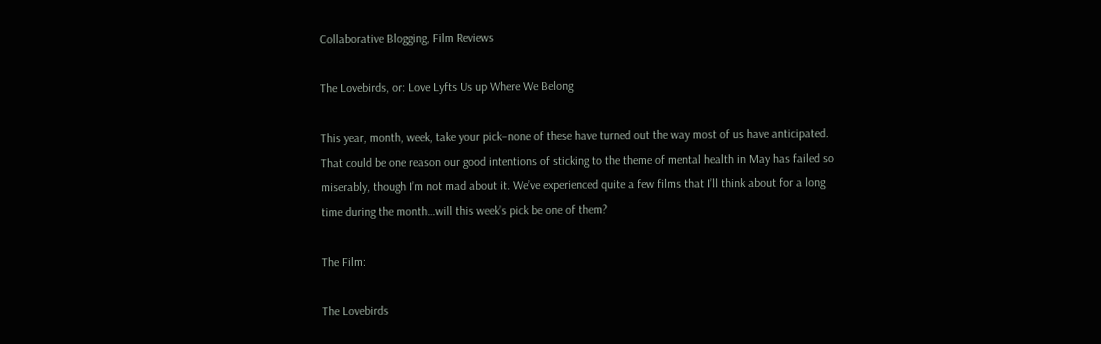Collaborative Blogging, Film Reviews

The Lovebirds, or: Love Lyfts Us up Where We Belong

This year, month, week, take your pick–none of these have turned out the way most of us have anticipated. That could be one reason our good intentions of sticking to the theme of mental health in May has failed so miserably, though I’m not mad about it. We’ve experienced quite a few films that I’ll think about for a long time during the month…will this week’s pick be one of them?

The Film:

The Lovebirds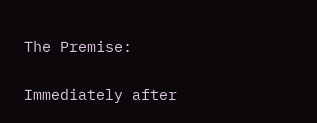The Premise:

Immediately after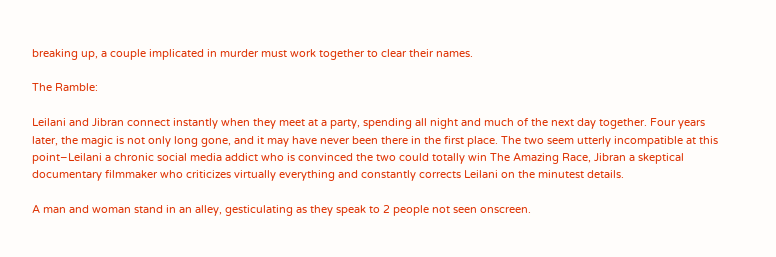breaking up, a couple implicated in murder must work together to clear their names.

The Ramble:

Leilani and Jibran connect instantly when they meet at a party, spending all night and much of the next day together. Four years later, the magic is not only long gone, and it may have never been there in the first place. The two seem utterly incompatible at this point–Leilani a chronic social media addict who is convinced the two could totally win The Amazing Race, Jibran a skeptical documentary filmmaker who criticizes virtually everything and constantly corrects Leilani on the minutest details.

A man and woman stand in an alley, gesticulating as they speak to 2 people not seen onscreen.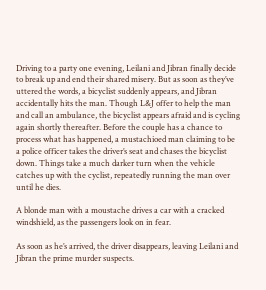Driving to a party one evening, Leilani and Jibran finally decide to break up and end their shared misery. But as soon as they’ve uttered the words, a bicyclist suddenly appears, and Jibran accidentally hits the man. Though L&J offer to help the man and call an ambulance, the bicyclist appears afraid and is cycling again shortly thereafter. Before the couple has a chance to process what has happened, a mustachioed man claiming to be a police officer takes the driver’s seat and chases the bicyclist down. Things take a much darker turn when the vehicle catches up with the cyclist, repeatedly running the man over until he dies.

A blonde man with a moustache drives a car with a cracked windshield, as the passengers look on in fear.

As soon as he’s arrived, the driver disappears, leaving Leilani and Jibran the prime murder suspects.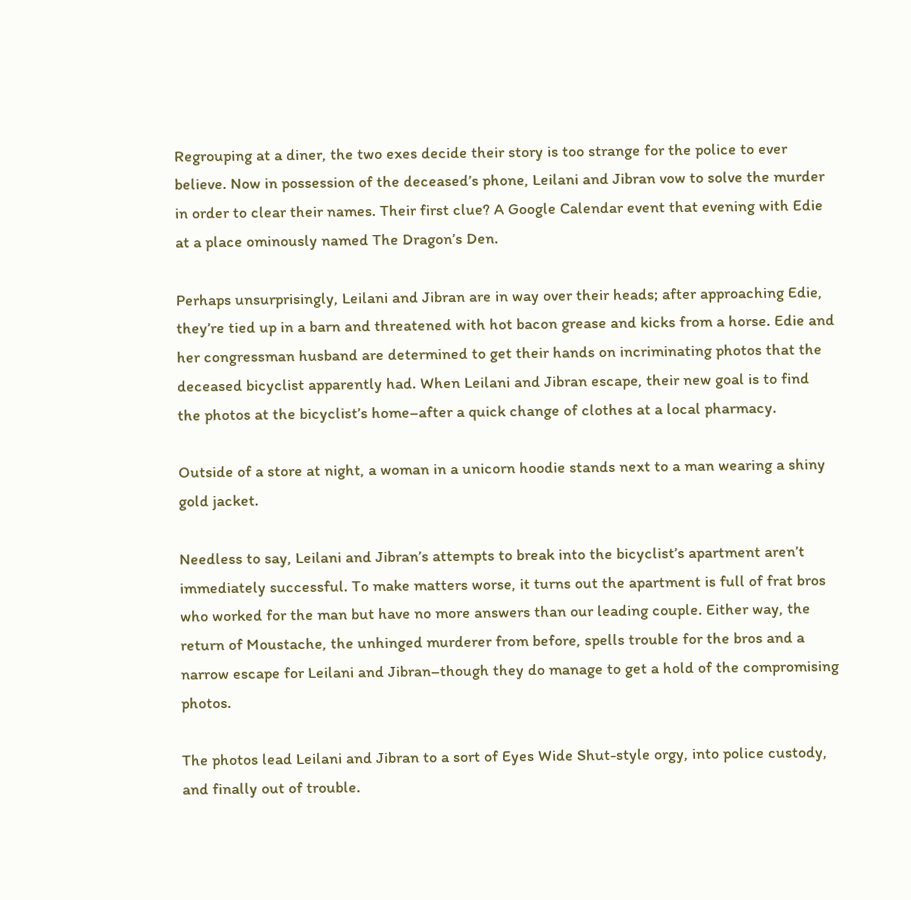Regrouping at a diner, the two exes decide their story is too strange for the police to ever believe. Now in possession of the deceased’s phone, Leilani and Jibran vow to solve the murder in order to clear their names. Their first clue? A Google Calendar event that evening with Edie at a place ominously named The Dragon’s Den.

Perhaps unsurprisingly, Leilani and Jibran are in way over their heads; after approaching Edie, they’re tied up in a barn and threatened with hot bacon grease and kicks from a horse. Edie and her congressman husband are determined to get their hands on incriminating photos that the deceased bicyclist apparently had. When Leilani and Jibran escape, their new goal is to find the photos at the bicyclist’s home–after a quick change of clothes at a local pharmacy.

Outside of a store at night, a woman in a unicorn hoodie stands next to a man wearing a shiny gold jacket.

Needless to say, Leilani and Jibran’s attempts to break into the bicyclist’s apartment aren’t immediately successful. To make matters worse, it turns out the apartment is full of frat bros who worked for the man but have no more answers than our leading couple. Either way, the return of Moustache, the unhinged murderer from before, spells trouble for the bros and a narrow escape for Leilani and Jibran–though they do manage to get a hold of the compromising photos.

The photos lead Leilani and Jibran to a sort of Eyes Wide Shut-style orgy, into police custody, and finally out of trouble.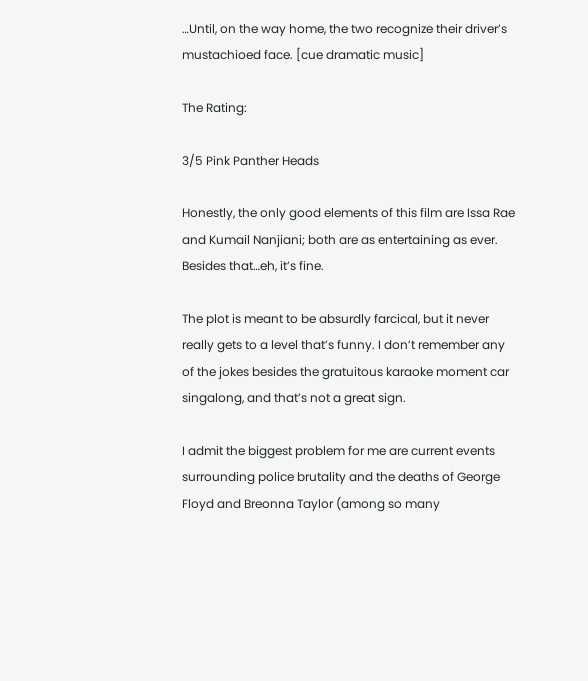…Until, on the way home, the two recognize their driver’s mustachioed face. [cue dramatic music]

The Rating:

3/5 Pink Panther Heads

Honestly, the only good elements of this film are Issa Rae and Kumail Nanjiani; both are as entertaining as ever. Besides that…eh, it’s fine.

The plot is meant to be absurdly farcical, but it never really gets to a level that’s funny. I don’t remember any of the jokes besides the gratuitous karaoke moment car singalong, and that’s not a great sign.

I admit the biggest problem for me are current events surrounding police brutality and the deaths of George Floyd and Breonna Taylor (among so many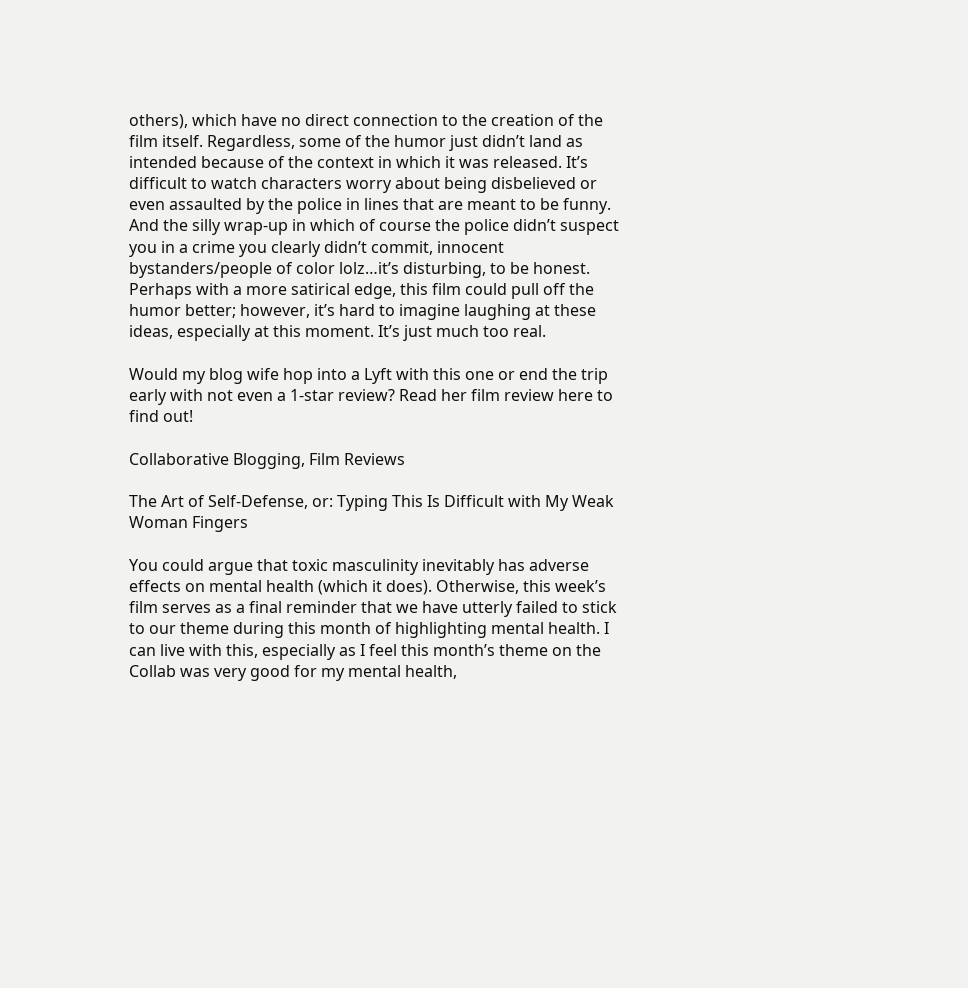others), which have no direct connection to the creation of the film itself. Regardless, some of the humor just didn’t land as intended because of the context in which it was released. It’s difficult to watch characters worry about being disbelieved or even assaulted by the police in lines that are meant to be funny. And the silly wrap-up in which of course the police didn’t suspect you in a crime you clearly didn’t commit, innocent bystanders/people of color lolz…it’s disturbing, to be honest. Perhaps with a more satirical edge, this film could pull off the humor better; however, it’s hard to imagine laughing at these ideas, especially at this moment. It’s just much too real.

Would my blog wife hop into a Lyft with this one or end the trip early with not even a 1-star review? Read her film review here to find out!

Collaborative Blogging, Film Reviews

The Art of Self-Defense, or: Typing This Is Difficult with My Weak Woman Fingers

You could argue that toxic masculinity inevitably has adverse effects on mental health (which it does). Otherwise, this week’s film serves as a final reminder that we have utterly failed to stick to our theme during this month of highlighting mental health. I can live with this, especially as I feel this month’s theme on the Collab was very good for my mental health,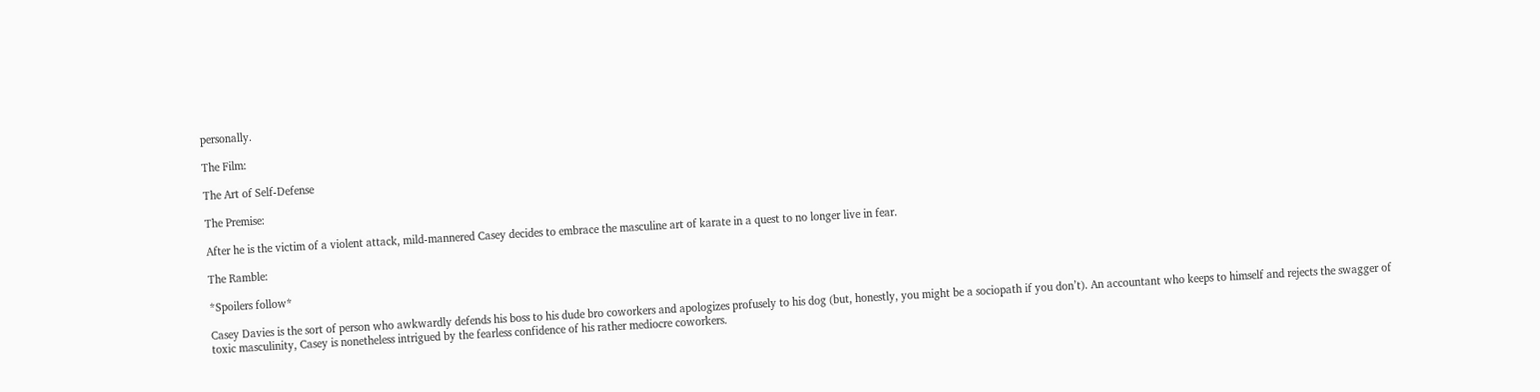personally.

The Film:

The Art of Self-Defense

The Premise:

After he is the victim of a violent attack, mild-mannered Casey decides to embrace the masculine art of karate in a quest to no longer live in fear.

The Ramble:

*Spoilers follow*

Casey Davies is the sort of person who awkwardly defends his boss to his dude bro coworkers and apologizes profusely to his dog (but, honestly, you might be a sociopath if you don’t). An accountant who keeps to himself and rejects the swagger of toxic masculinity, Casey is nonetheless intrigued by the fearless confidence of his rather mediocre coworkers.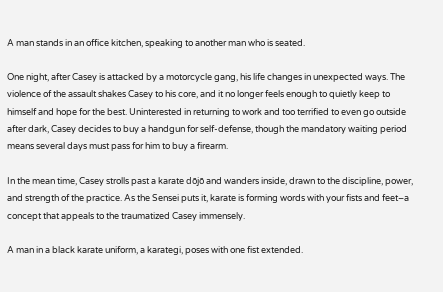A man stands in an office kitchen, speaking to another man who is seated.

One night, after Casey is attacked by a motorcycle gang, his life changes in unexpected ways. The violence of the assault shakes Casey to his core, and it no longer feels enough to quietly keep to himself and hope for the best. Uninterested in returning to work and too terrified to even go outside after dark, Casey decides to buy a handgun for self-defense, though the mandatory waiting period means several days must pass for him to buy a firearm.

In the mean time, Casey strolls past a karate dōjō and wanders inside, drawn to the discipline, power, and strength of the practice. As the Sensei puts it, karate is forming words with your fists and feet–a concept that appeals to the traumatized Casey immensely.

A man in a black karate uniform, a karategi, poses with one fist extended.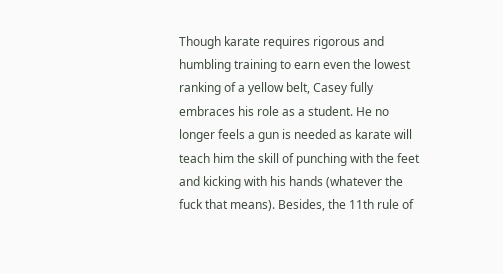Though karate requires rigorous and humbling training to earn even the lowest ranking of a yellow belt, Casey fully embraces his role as a student. He no longer feels a gun is needed as karate will teach him the skill of punching with the feet and kicking with his hands (whatever the fuck that means). Besides, the 11th rule of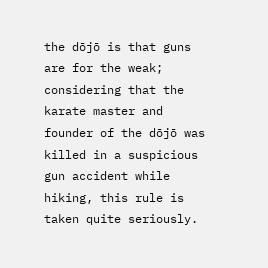the dōjō is that guns are for the weak; considering that the karate master and founder of the dōjō was killed in a suspicious gun accident while hiking, this rule is taken quite seriously.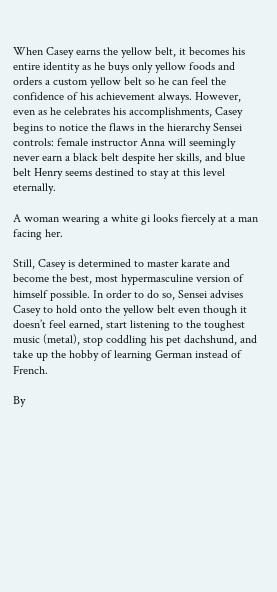When Casey earns the yellow belt, it becomes his entire identity as he buys only yellow foods and orders a custom yellow belt so he can feel the confidence of his achievement always. However, even as he celebrates his accomplishments, Casey begins to notice the flaws in the hierarchy Sensei controls: female instructor Anna will seemingly never earn a black belt despite her skills, and blue belt Henry seems destined to stay at this level eternally.

A woman wearing a white gi looks fiercely at a man facing her.

Still, Casey is determined to master karate and become the best, most hypermasculine version of himself possible. In order to do so, Sensei advises Casey to hold onto the yellow belt even though it doesn’t feel earned, start listening to the toughest music (metal), stop coddling his pet dachshund, and take up the hobby of learning German instead of French.

By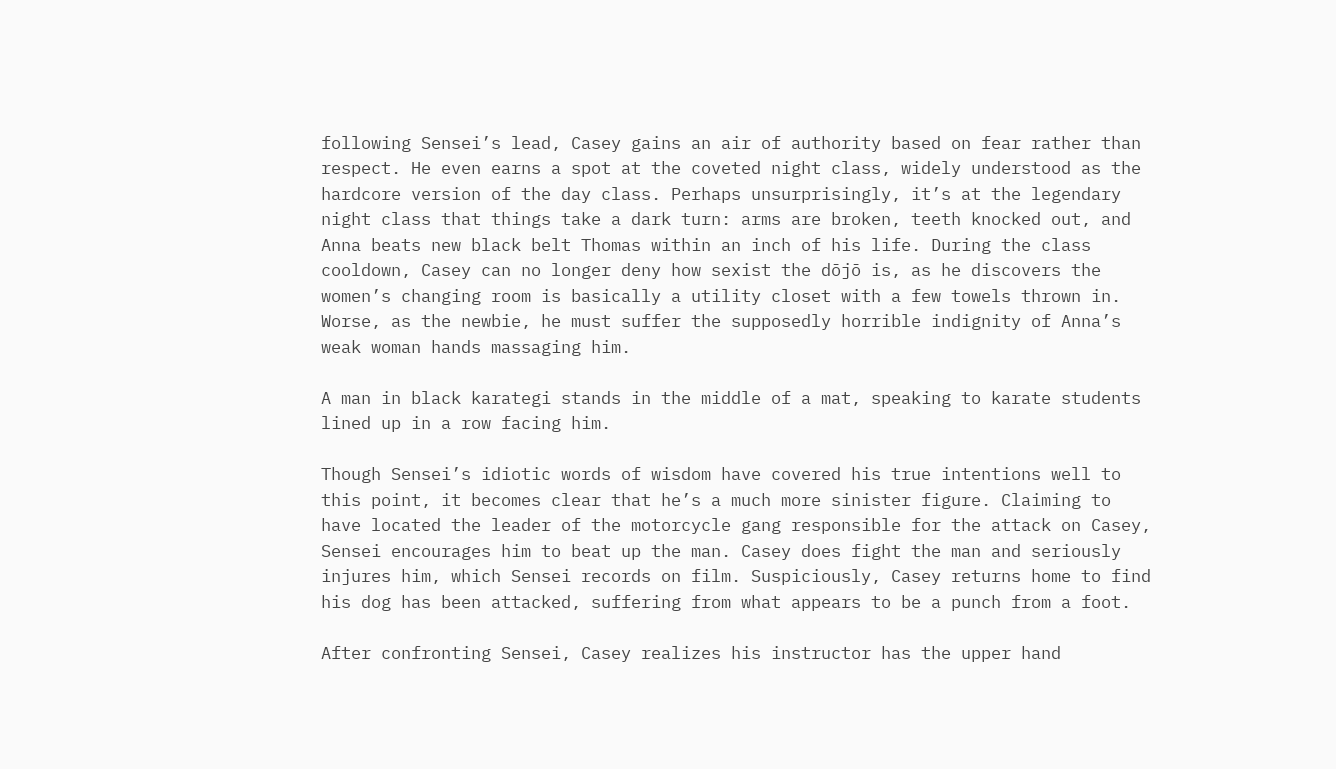following Sensei’s lead, Casey gains an air of authority based on fear rather than respect. He even earns a spot at the coveted night class, widely understood as the hardcore version of the day class. Perhaps unsurprisingly, it’s at the legendary night class that things take a dark turn: arms are broken, teeth knocked out, and Anna beats new black belt Thomas within an inch of his life. During the class cooldown, Casey can no longer deny how sexist the dōjō is, as he discovers the women’s changing room is basically a utility closet with a few towels thrown in. Worse, as the newbie, he must suffer the supposedly horrible indignity of Anna’s weak woman hands massaging him.

A man in black karategi stands in the middle of a mat, speaking to karate students lined up in a row facing him.

Though Sensei’s idiotic words of wisdom have covered his true intentions well to this point, it becomes clear that he’s a much more sinister figure. Claiming to have located the leader of the motorcycle gang responsible for the attack on Casey, Sensei encourages him to beat up the man. Casey does fight the man and seriously injures him, which Sensei records on film. Suspiciously, Casey returns home to find his dog has been attacked, suffering from what appears to be a punch from a foot.

After confronting Sensei, Casey realizes his instructor has the upper hand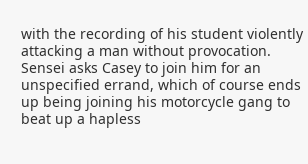with the recording of his student violently attacking a man without provocation. Sensei asks Casey to join him for an unspecified errand, which of course ends up being joining his motorcycle gang to beat up a hapless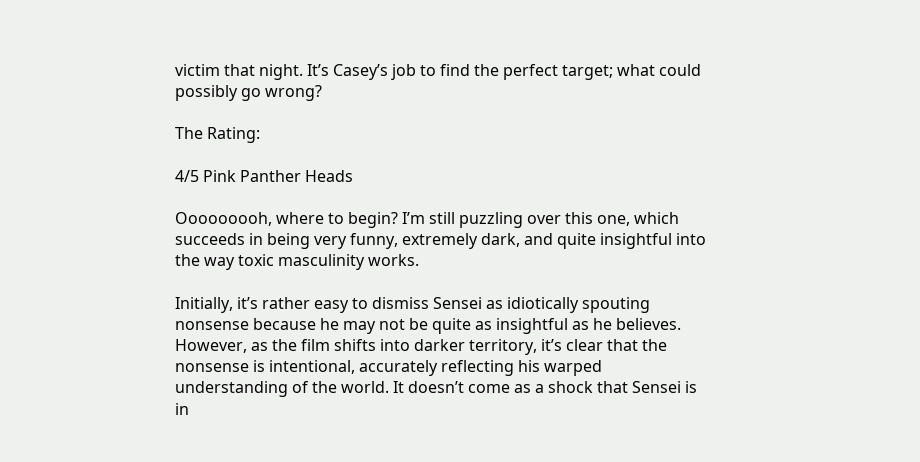victim that night. It’s Casey’s job to find the perfect target; what could possibly go wrong?

The Rating:

4/5 Pink Panther Heads

Ooooooooh, where to begin? I’m still puzzling over this one, which succeeds in being very funny, extremely dark, and quite insightful into the way toxic masculinity works.

Initially, it’s rather easy to dismiss Sensei as idiotically spouting nonsense because he may not be quite as insightful as he believes. However, as the film shifts into darker territory, it’s clear that the nonsense is intentional, accurately reflecting his warped understanding of the world. It doesn’t come as a shock that Sensei is in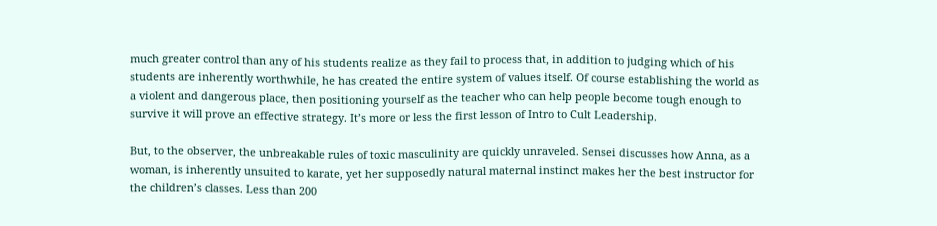much greater control than any of his students realize as they fail to process that, in addition to judging which of his students are inherently worthwhile, he has created the entire system of values itself. Of course establishing the world as a violent and dangerous place, then positioning yourself as the teacher who can help people become tough enough to survive it will prove an effective strategy. It’s more or less the first lesson of Intro to Cult Leadership.

But, to the observer, the unbreakable rules of toxic masculinity are quickly unraveled. Sensei discusses how Anna, as a woman, is inherently unsuited to karate, yet her supposedly natural maternal instinct makes her the best instructor for the children’s classes. Less than 200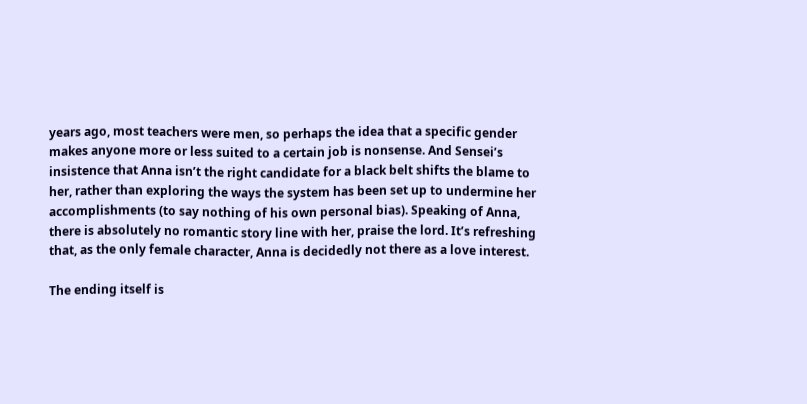years ago, most teachers were men, so perhaps the idea that a specific gender makes anyone more or less suited to a certain job is nonsense. And Sensei’s insistence that Anna isn’t the right candidate for a black belt shifts the blame to her, rather than exploring the ways the system has been set up to undermine her accomplishments (to say nothing of his own personal bias). Speaking of Anna, there is absolutely no romantic story line with her, praise the lord. It’s refreshing that, as the only female character, Anna is decidedly not there as a love interest.

The ending itself is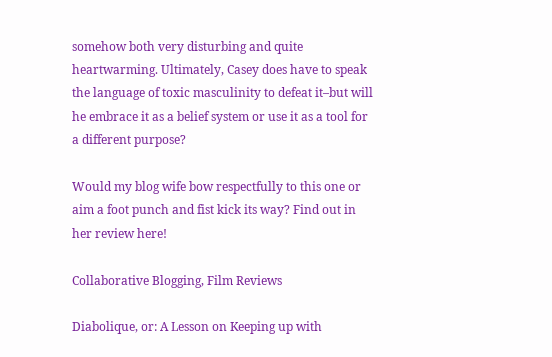somehow both very disturbing and quite heartwarming. Ultimately, Casey does have to speak the language of toxic masculinity to defeat it–but will he embrace it as a belief system or use it as a tool for a different purpose?

Would my blog wife bow respectfully to this one or aim a foot punch and fist kick its way? Find out in her review here!

Collaborative Blogging, Film Reviews

Diabolique, or: A Lesson on Keeping up with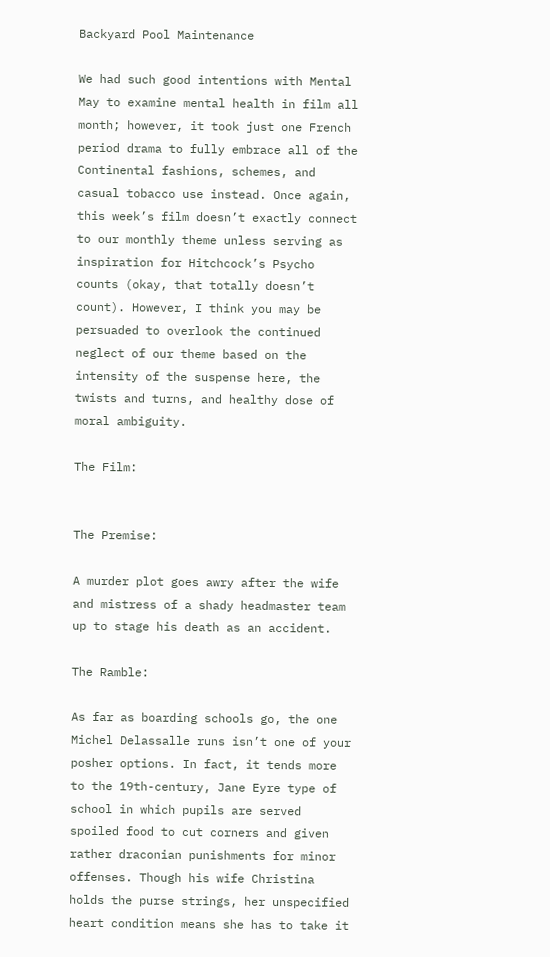Backyard Pool Maintenance

We had such good intentions with Mental May to examine mental health in film all month; however, it took just one French period drama to fully embrace all of the Continental fashions, schemes, and casual tobacco use instead. Once again, this week’s film doesn’t exactly connect to our monthly theme unless serving as inspiration for Hitchcock’s Psycho counts (okay, that totally doesn’t count). However, I think you may be persuaded to overlook the continued neglect of our theme based on the intensity of the suspense here, the twists and turns, and healthy dose of moral ambiguity.

The Film:


The Premise:

A murder plot goes awry after the wife and mistress of a shady headmaster team up to stage his death as an accident.

The Ramble:

As far as boarding schools go, the one Michel Delassalle runs isn’t one of your posher options. In fact, it tends more to the 19th-century, Jane Eyre type of school in which pupils are served spoiled food to cut corners and given rather draconian punishments for minor offenses. Though his wife Christina holds the purse strings, her unspecified heart condition means she has to take it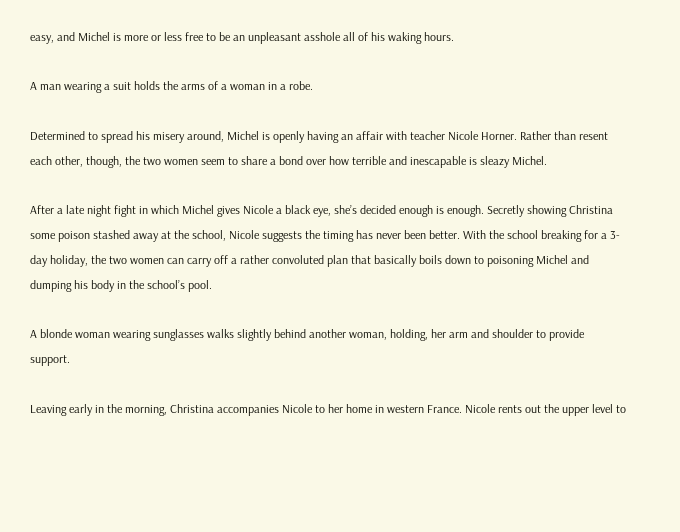easy, and Michel is more or less free to be an unpleasant asshole all of his waking hours.

A man wearing a suit holds the arms of a woman in a robe.

Determined to spread his misery around, Michel is openly having an affair with teacher Nicole Horner. Rather than resent each other, though, the two women seem to share a bond over how terrible and inescapable is sleazy Michel.

After a late night fight in which Michel gives Nicole a black eye, she’s decided enough is enough. Secretly showing Christina some poison stashed away at the school, Nicole suggests the timing has never been better. With the school breaking for a 3-day holiday, the two women can carry off a rather convoluted plan that basically boils down to poisoning Michel and dumping his body in the school’s pool.

A blonde woman wearing sunglasses walks slightly behind another woman, holding, her arm and shoulder to provide support.

Leaving early in the morning, Christina accompanies Nicole to her home in western France. Nicole rents out the upper level to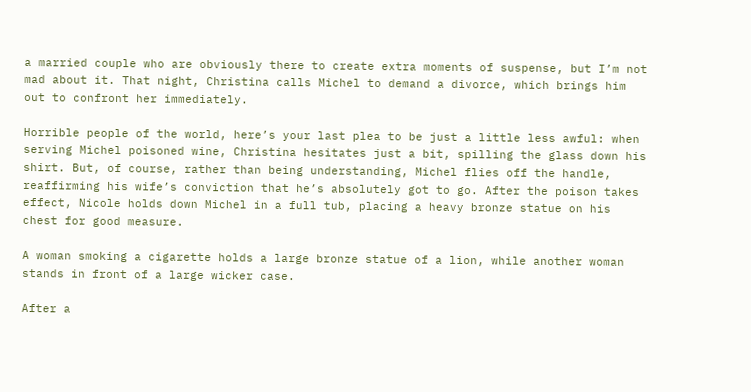a married couple who are obviously there to create extra moments of suspense, but I’m not mad about it. That night, Christina calls Michel to demand a divorce, which brings him out to confront her immediately.

Horrible people of the world, here’s your last plea to be just a little less awful: when serving Michel poisoned wine, Christina hesitates just a bit, spilling the glass down his shirt. But, of course, rather than being understanding, Michel flies off the handle, reaffirming his wife’s conviction that he’s absolutely got to go. After the poison takes effect, Nicole holds down Michel in a full tub, placing a heavy bronze statue on his chest for good measure.

A woman smoking a cigarette holds a large bronze statue of a lion, while another woman stands in front of a large wicker case.

After a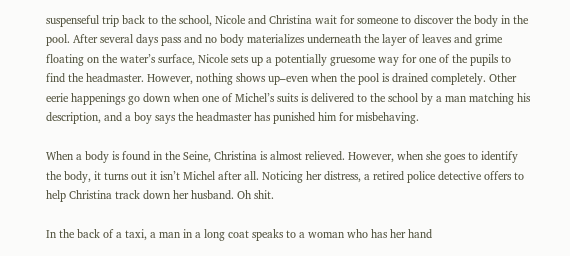suspenseful trip back to the school, Nicole and Christina wait for someone to discover the body in the pool. After several days pass and no body materializes underneath the layer of leaves and grime floating on the water’s surface, Nicole sets up a potentially gruesome way for one of the pupils to find the headmaster. However, nothing shows up–even when the pool is drained completely. Other eerie happenings go down when one of Michel’s suits is delivered to the school by a man matching his description, and a boy says the headmaster has punished him for misbehaving.

When a body is found in the Seine, Christina is almost relieved. However, when she goes to identify the body, it turns out it isn’t Michel after all. Noticing her distress, a retired police detective offers to help Christina track down her husband. Oh shit.

In the back of a taxi, a man in a long coat speaks to a woman who has her hand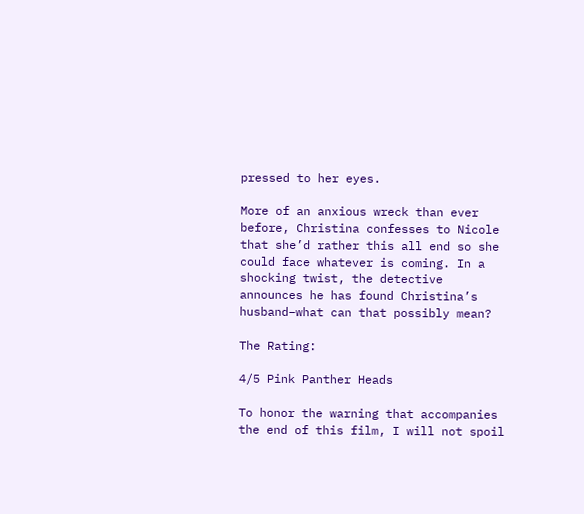pressed to her eyes.

More of an anxious wreck than ever before, Christina confesses to Nicole that she’d rather this all end so she could face whatever is coming. In a shocking twist, the detective announces he has found Christina’s husband–what can that possibly mean?

The Rating:

4/5 Pink Panther Heads

To honor the warning that accompanies the end of this film, I will not spoil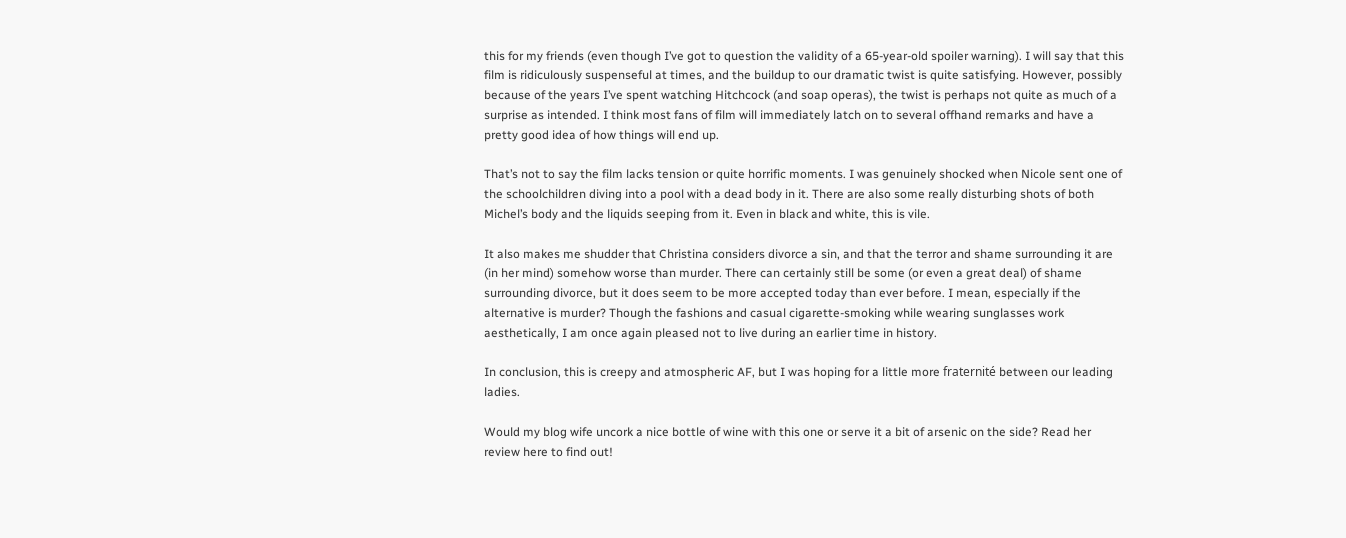this for my friends (even though I’ve got to question the validity of a 65-year-old spoiler warning). I will say that this film is ridiculously suspenseful at times, and the buildup to our dramatic twist is quite satisfying. However, possibly because of the years I’ve spent watching Hitchcock (and soap operas), the twist is perhaps not quite as much of a surprise as intended. I think most fans of film will immediately latch on to several offhand remarks and have a pretty good idea of how things will end up.

That’s not to say the film lacks tension or quite horrific moments. I was genuinely shocked when Nicole sent one of the schoolchildren diving into a pool with a dead body in it. There are also some really disturbing shots of both Michel’s body and the liquids seeping from it. Even in black and white, this is vile.

It also makes me shudder that Christina considers divorce a sin, and that the terror and shame surrounding it are (in her mind) somehow worse than murder. There can certainly still be some (or even a great deal) of shame surrounding divorce, but it does seem to be more accepted today than ever before. I mean, especially if the alternative is murder? Though the fashions and casual cigarette-smoking while wearing sunglasses work aesthetically, I am once again pleased not to live during an earlier time in history.

In conclusion, this is creepy and atmospheric AF, but I was hoping for a little more fraternité between our leading ladies.

Would my blog wife uncork a nice bottle of wine with this one or serve it a bit of arsenic on the side? Read her review here to find out!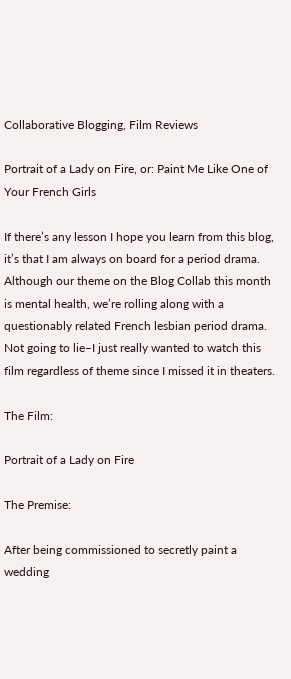Collaborative Blogging, Film Reviews

Portrait of a Lady on Fire, or: Paint Me Like One of Your French Girls

If there’s any lesson I hope you learn from this blog, it’s that I am always on board for a period drama. Although our theme on the Blog Collab this month is mental health, we’re rolling along with a questionably related French lesbian period drama. Not going to lie–I just really wanted to watch this film regardless of theme since I missed it in theaters.

The Film:

Portrait of a Lady on Fire

The Premise:

After being commissioned to secretly paint a wedding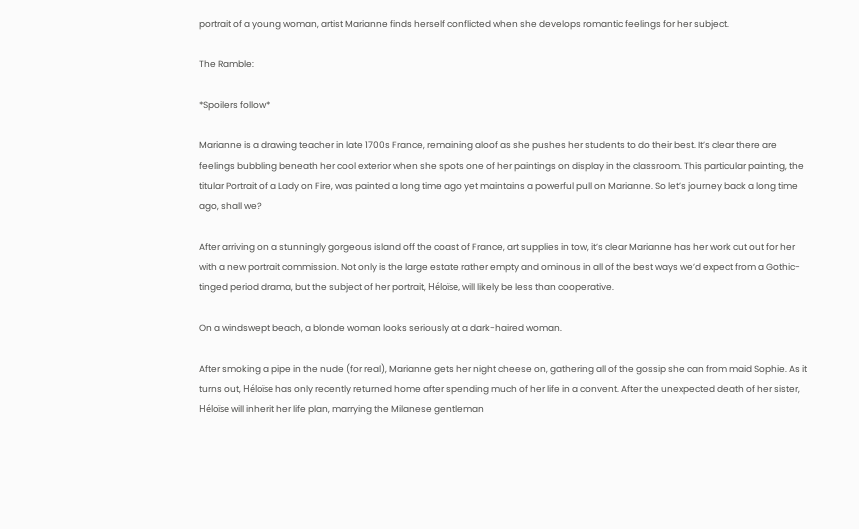portrait of a young woman, artist Marianne finds herself conflicted when she develops romantic feelings for her subject.

The Ramble:

*Spoilers follow*

Marianne is a drawing teacher in late 1700s France, remaining aloof as she pushes her students to do their best. It’s clear there are feelings bubbling beneath her cool exterior when she spots one of her paintings on display in the classroom. This particular painting, the titular Portrait of a Lady on Fire, was painted a long time ago yet maintains a powerful pull on Marianne. So let’s journey back a long time ago, shall we?

After arriving on a stunningly gorgeous island off the coast of France, art supplies in tow, it’s clear Marianne has her work cut out for her with a new portrait commission. Not only is the large estate rather empty and ominous in all of the best ways we’d expect from a Gothic-tinged period drama, but the subject of her portrait, Héloïse, will likely be less than cooperative.

On a windswept beach, a blonde woman looks seriously at a dark-haired woman.

After smoking a pipe in the nude (for real), Marianne gets her night cheese on, gathering all of the gossip she can from maid Sophie. As it turns out, Héloïse has only recently returned home after spending much of her life in a convent. After the unexpected death of her sister, Héloïse will inherit her life plan, marrying the Milanese gentleman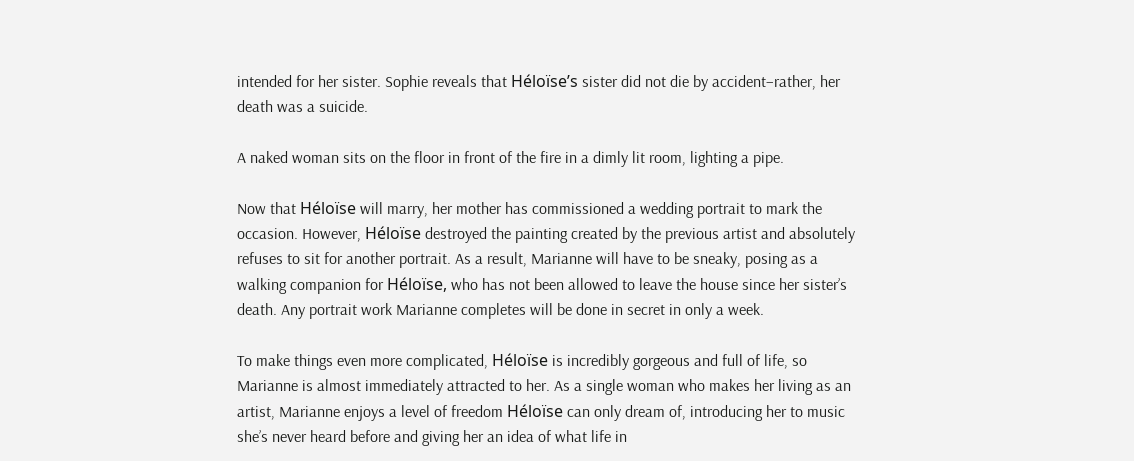intended for her sister. Sophie reveals that Héloïse’s sister did not die by accident–rather, her death was a suicide.

A naked woman sits on the floor in front of the fire in a dimly lit room, lighting a pipe.

Now that Héloïse will marry, her mother has commissioned a wedding portrait to mark the occasion. However, Héloïse destroyed the painting created by the previous artist and absolutely refuses to sit for another portrait. As a result, Marianne will have to be sneaky, posing as a walking companion for Héloïse, who has not been allowed to leave the house since her sister’s death. Any portrait work Marianne completes will be done in secret in only a week.

To make things even more complicated, Héloïse is incredibly gorgeous and full of life, so Marianne is almost immediately attracted to her. As a single woman who makes her living as an artist, Marianne enjoys a level of freedom Héloïse can only dream of, introducing her to music she’s never heard before and giving her an idea of what life in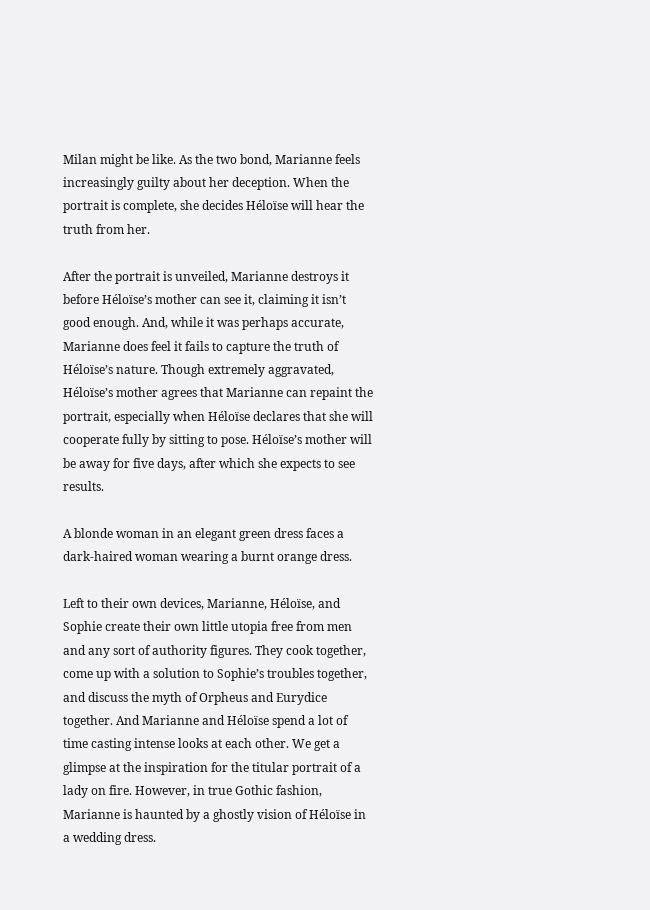Milan might be like. As the two bond, Marianne feels increasingly guilty about her deception. When the portrait is complete, she decides Héloïse will hear the truth from her.

After the portrait is unveiled, Marianne destroys it before Héloïse’s mother can see it, claiming it isn’t good enough. And, while it was perhaps accurate, Marianne does feel it fails to capture the truth of Héloïse’s nature. Though extremely aggravated, Héloïse’s mother agrees that Marianne can repaint the portrait, especially when Héloïse declares that she will cooperate fully by sitting to pose. Héloïse’s mother will be away for five days, after which she expects to see results.

A blonde woman in an elegant green dress faces a dark-haired woman wearing a burnt orange dress.

Left to their own devices, Marianne, Héloïse, and Sophie create their own little utopia free from men and any sort of authority figures. They cook together, come up with a solution to Sophie’s troubles together, and discuss the myth of Orpheus and Eurydice together. And Marianne and Héloïse spend a lot of time casting intense looks at each other. We get a glimpse at the inspiration for the titular portrait of a lady on fire. However, in true Gothic fashion, Marianne is haunted by a ghostly vision of Héloïse in a wedding dress.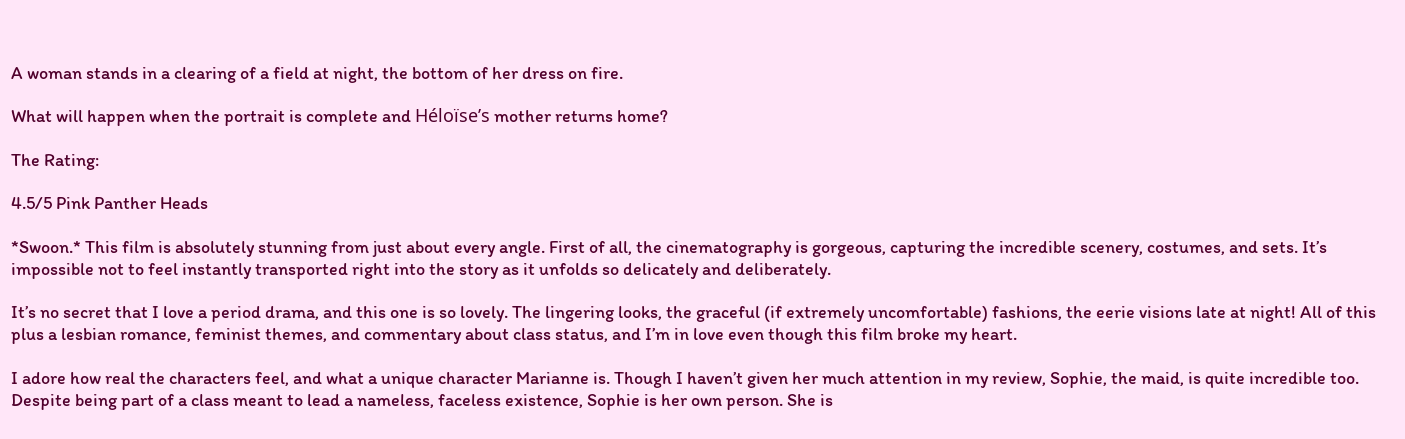A woman stands in a clearing of a field at night, the bottom of her dress on fire.

What will happen when the portrait is complete and Héloïse’s mother returns home?

The Rating:

4.5/5 Pink Panther Heads

*Swoon.* This film is absolutely stunning from just about every angle. First of all, the cinematography is gorgeous, capturing the incredible scenery, costumes, and sets. It’s impossible not to feel instantly transported right into the story as it unfolds so delicately and deliberately.

It’s no secret that I love a period drama, and this one is so lovely. The lingering looks, the graceful (if extremely uncomfortable) fashions, the eerie visions late at night! All of this plus a lesbian romance, feminist themes, and commentary about class status, and I’m in love even though this film broke my heart.

I adore how real the characters feel, and what a unique character Marianne is. Though I haven’t given her much attention in my review, Sophie, the maid, is quite incredible too. Despite being part of a class meant to lead a nameless, faceless existence, Sophie is her own person. She is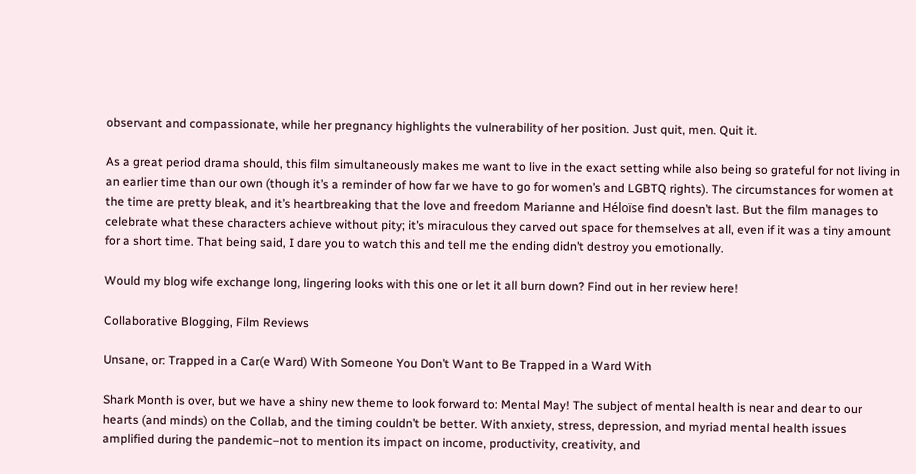observant and compassionate, while her pregnancy highlights the vulnerability of her position. Just quit, men. Quit it.

As a great period drama should, this film simultaneously makes me want to live in the exact setting while also being so grateful for not living in an earlier time than our own (though it’s a reminder of how far we have to go for women’s and LGBTQ rights). The circumstances for women at the time are pretty bleak, and it’s heartbreaking that the love and freedom Marianne and Héloïse find doesn’t last. But the film manages to celebrate what these characters achieve without pity; it’s miraculous they carved out space for themselves at all, even if it was a tiny amount for a short time. That being said, I dare you to watch this and tell me the ending didn’t destroy you emotionally.

Would my blog wife exchange long, lingering looks with this one or let it all burn down? Find out in her review here!

Collaborative Blogging, Film Reviews

Unsane, or: Trapped in a Car(e Ward) With Someone You Don’t Want to Be Trapped in a Ward With

Shark Month is over, but we have a shiny new theme to look forward to: Mental May! The subject of mental health is near and dear to our hearts (and minds) on the Collab, and the timing couldn’t be better. With anxiety, stress, depression, and myriad mental health issues amplified during the pandemic–not to mention its impact on income, productivity, creativity, and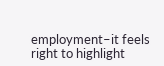employment–it feels right to highlight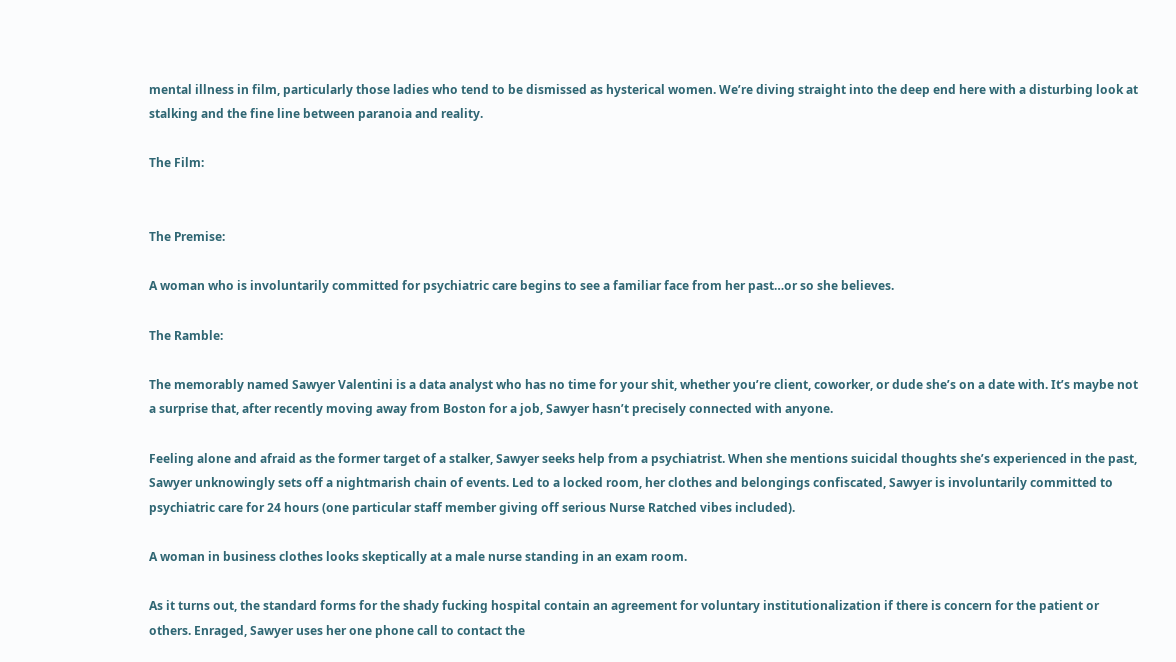mental illness in film, particularly those ladies who tend to be dismissed as hysterical women. We’re diving straight into the deep end here with a disturbing look at stalking and the fine line between paranoia and reality.

The Film:


The Premise:

A woman who is involuntarily committed for psychiatric care begins to see a familiar face from her past…or so she believes.

The Ramble:

The memorably named Sawyer Valentini is a data analyst who has no time for your shit, whether you’re client, coworker, or dude she’s on a date with. It’s maybe not a surprise that, after recently moving away from Boston for a job, Sawyer hasn’t precisely connected with anyone.

Feeling alone and afraid as the former target of a stalker, Sawyer seeks help from a psychiatrist. When she mentions suicidal thoughts she’s experienced in the past, Sawyer unknowingly sets off a nightmarish chain of events. Led to a locked room, her clothes and belongings confiscated, Sawyer is involuntarily committed to psychiatric care for 24 hours (one particular staff member giving off serious Nurse Ratched vibes included).

A woman in business clothes looks skeptically at a male nurse standing in an exam room.

As it turns out, the standard forms for the shady fucking hospital contain an agreement for voluntary institutionalization if there is concern for the patient or others. Enraged, Sawyer uses her one phone call to contact the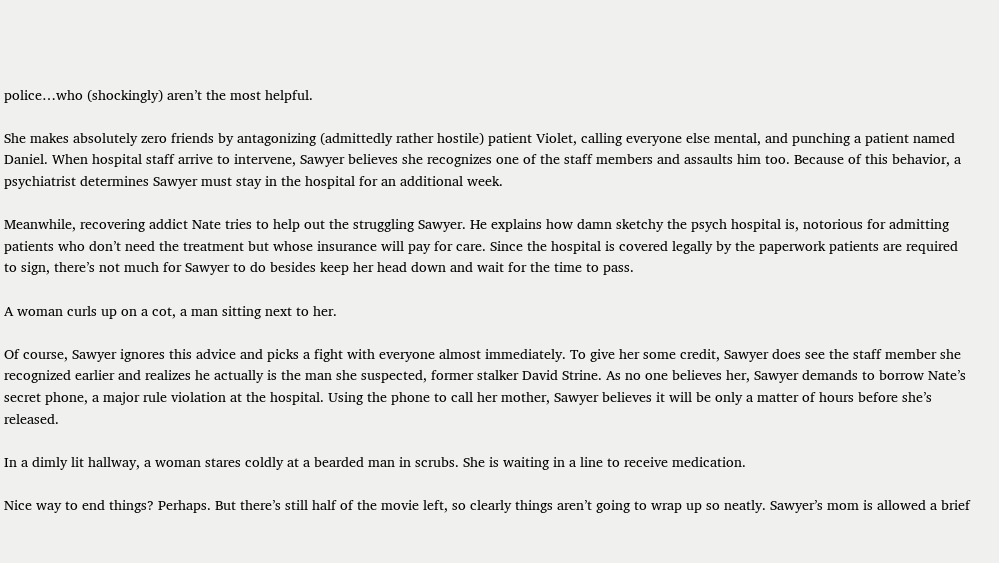police…who (shockingly) aren’t the most helpful.

She makes absolutely zero friends by antagonizing (admittedly rather hostile) patient Violet, calling everyone else mental, and punching a patient named Daniel. When hospital staff arrive to intervene, Sawyer believes she recognizes one of the staff members and assaults him too. Because of this behavior, a psychiatrist determines Sawyer must stay in the hospital for an additional week.

Meanwhile, recovering addict Nate tries to help out the struggling Sawyer. He explains how damn sketchy the psych hospital is, notorious for admitting patients who don’t need the treatment but whose insurance will pay for care. Since the hospital is covered legally by the paperwork patients are required to sign, there’s not much for Sawyer to do besides keep her head down and wait for the time to pass.

A woman curls up on a cot, a man sitting next to her.

Of course, Sawyer ignores this advice and picks a fight with everyone almost immediately. To give her some credit, Sawyer does see the staff member she recognized earlier and realizes he actually is the man she suspected, former stalker David Strine. As no one believes her, Sawyer demands to borrow Nate’s secret phone, a major rule violation at the hospital. Using the phone to call her mother, Sawyer believes it will be only a matter of hours before she’s released.

In a dimly lit hallway, a woman stares coldly at a bearded man in scrubs. She is waiting in a line to receive medication.

Nice way to end things? Perhaps. But there’s still half of the movie left, so clearly things aren’t going to wrap up so neatly. Sawyer’s mom is allowed a brief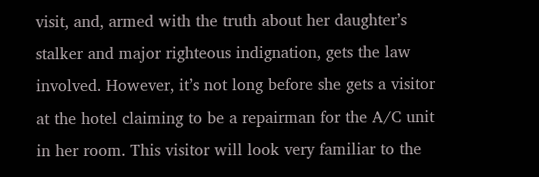visit, and, armed with the truth about her daughter’s stalker and major righteous indignation, gets the law involved. However, it’s not long before she gets a visitor at the hotel claiming to be a repairman for the A/C unit in her room. This visitor will look very familiar to the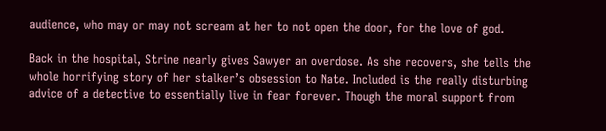audience, who may or may not scream at her to not open the door, for the love of god.

Back in the hospital, Strine nearly gives Sawyer an overdose. As she recovers, she tells the whole horrifying story of her stalker’s obsession to Nate. Included is the really disturbing advice of a detective to essentially live in fear forever. Though the moral support from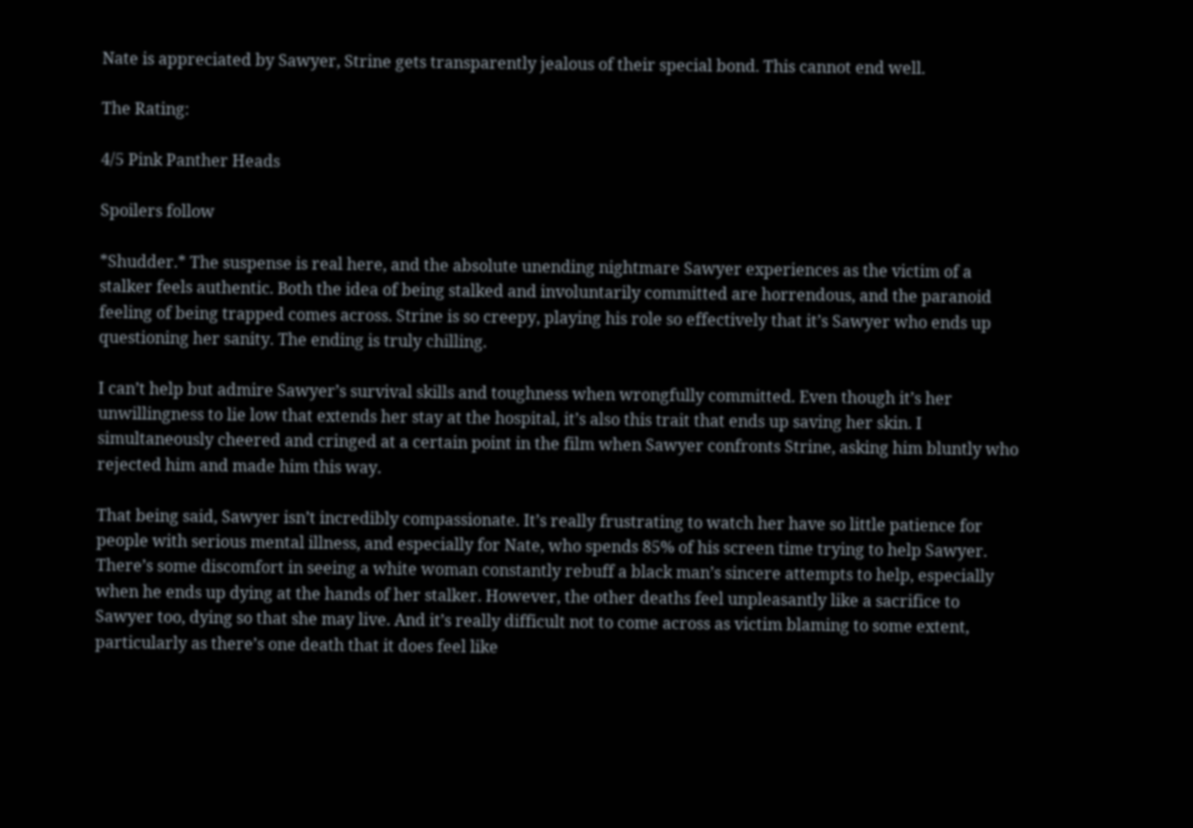Nate is appreciated by Sawyer, Strine gets transparently jealous of their special bond. This cannot end well.

The Rating:

4/5 Pink Panther Heads

Spoilers follow

*Shudder.* The suspense is real here, and the absolute unending nightmare Sawyer experiences as the victim of a stalker feels authentic. Both the idea of being stalked and involuntarily committed are horrendous, and the paranoid feeling of being trapped comes across. Strine is so creepy, playing his role so effectively that it’s Sawyer who ends up questioning her sanity. The ending is truly chilling.

I can’t help but admire Sawyer’s survival skills and toughness when wrongfully committed. Even though it’s her unwillingness to lie low that extends her stay at the hospital, it’s also this trait that ends up saving her skin. I simultaneously cheered and cringed at a certain point in the film when Sawyer confronts Strine, asking him bluntly who rejected him and made him this way.

That being said, Sawyer isn’t incredibly compassionate. It’s really frustrating to watch her have so little patience for people with serious mental illness, and especially for Nate, who spends 85% of his screen time trying to help Sawyer. There’s some discomfort in seeing a white woman constantly rebuff a black man’s sincere attempts to help, especially when he ends up dying at the hands of her stalker. However, the other deaths feel unpleasantly like a sacrifice to Sawyer too, dying so that she may live. And it’s really difficult not to come across as victim blaming to some extent, particularly as there’s one death that it does feel like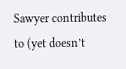Sawyer contributes to (yet doesn’t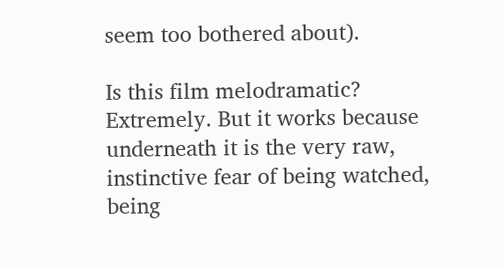seem too bothered about).

Is this film melodramatic? Extremely. But it works because underneath it is the very raw, instinctive fear of being watched, being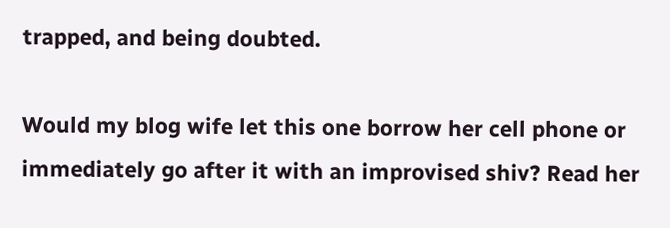trapped, and being doubted.

Would my blog wife let this one borrow her cell phone or immediately go after it with an improvised shiv? Read her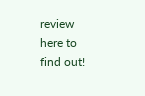review here to find out!